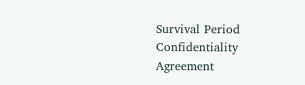Survival Period Confidentiality Agreement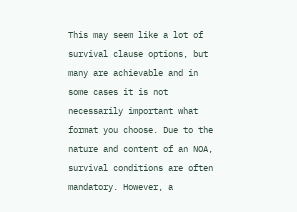This may seem like a lot of survival clause options, but many are achievable and in some cases it is not necessarily important what format you choose. Due to the nature and content of an NOA, survival conditions are often mandatory. However, a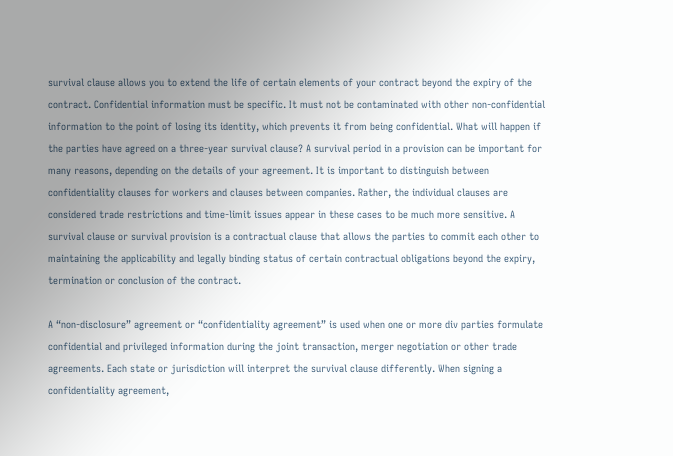survival clause allows you to extend the life of certain elements of your contract beyond the expiry of the contract. Confidential information must be specific. It must not be contaminated with other non-confidential information to the point of losing its identity, which prevents it from being confidential. What will happen if the parties have agreed on a three-year survival clause? A survival period in a provision can be important for many reasons, depending on the details of your agreement. It is important to distinguish between confidentiality clauses for workers and clauses between companies. Rather, the individual clauses are considered trade restrictions and time-limit issues appear in these cases to be much more sensitive. A survival clause or survival provision is a contractual clause that allows the parties to commit each other to maintaining the applicability and legally binding status of certain contractual obligations beyond the expiry, termination or conclusion of the contract.

A “non-disclosure” agreement or “confidentiality agreement” is used when one or more div parties formulate confidential and privileged information during the joint transaction, merger negotiation or other trade agreements. Each state or jurisdiction will interpret the survival clause differently. When signing a confidentiality agreement,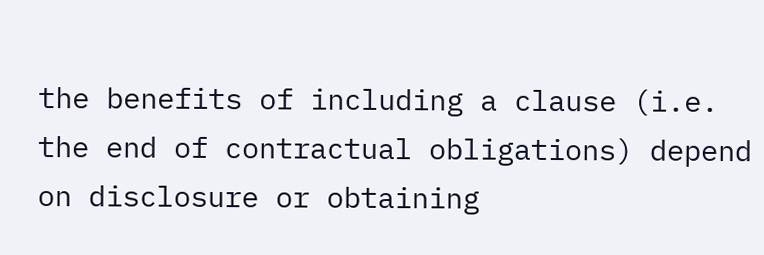the benefits of including a clause (i.e. the end of contractual obligations) depend on disclosure or obtaining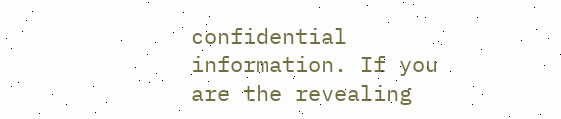confidential information. If you are the revealing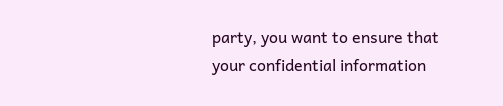party, you want to ensure that your confidential information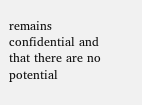remains confidential and that there are no potential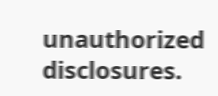unauthorized disclosures.